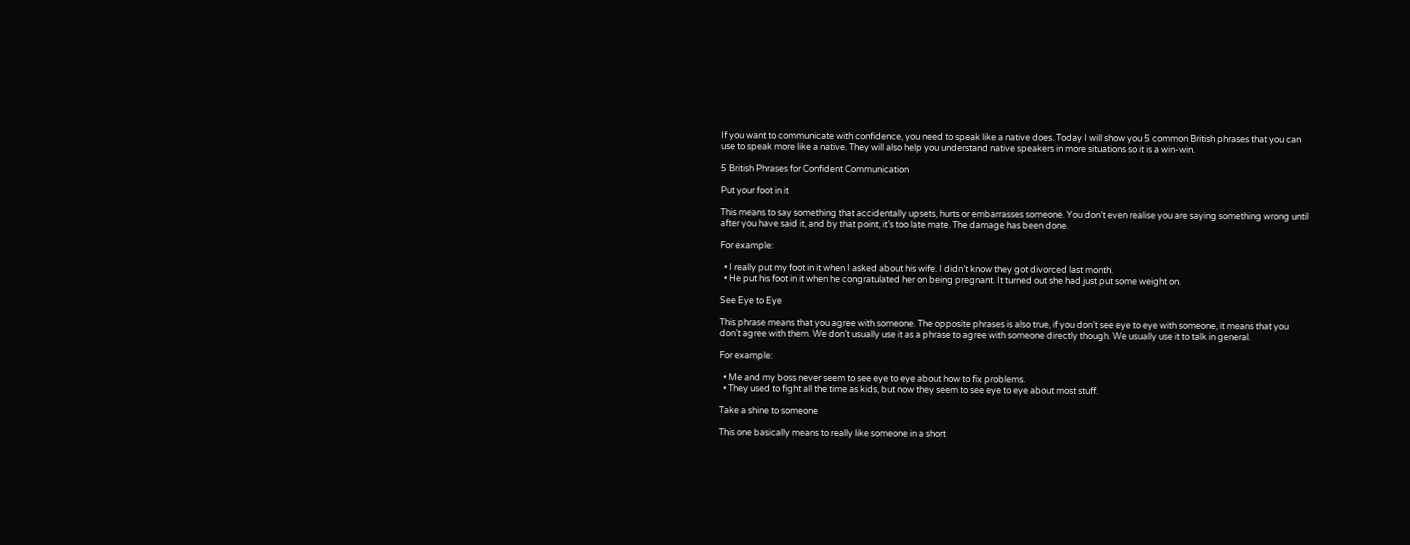If you want to communicate with confidence, you need to speak like a native does. Today I will show you 5 common British phrases that you can use to speak more like a native. They will also help you understand native speakers in more situations so it is a win-win.

5 British Phrases for Confident Communication

Put your foot in it

This means to say something that accidentally upsets, hurts or embarrasses someone. You don’t even realise you are saying something wrong until after you have said it, and by that point, it’s too late mate. The damage has been done.

For example:

  • I really put my foot in it when I asked about his wife. I didn’t know they got divorced last month.
  • He put his foot in it when he congratulated her on being pregnant. It turned out she had just put some weight on.

See Eye to Eye

This phrase means that you agree with someone. The opposite phrases is also true, if you don’t see eye to eye with someone, it means that you don’t agree with them. We don’t usually use it as a phrase to agree with someone directly though. We usually use it to talk in general.

For example:

  • Me and my boss never seem to see eye to eye about how to fix problems.
  • They used to fight all the time as kids, but now they seem to see eye to eye about most stuff.

Take a shine to someone

This one basically means to really like someone in a short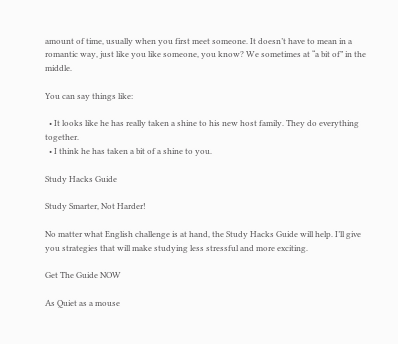amount of time, usually when you first meet someone. It doesn’t have to mean in a romantic way, just like you like someone, you know? We sometimes at “a bit of” in the middle.

You can say things like:

  • It looks like he has really taken a shine to his new host family. They do everything together.
  • I think he has taken a bit of a shine to you.

Study Hacks Guide

Study Smarter, Not Harder!

No matter what English challenge is at hand, the Study Hacks Guide will help. I’ll give you strategies that will make studying less stressful and more exciting.

Get The Guide NOW

As Quiet as a mouse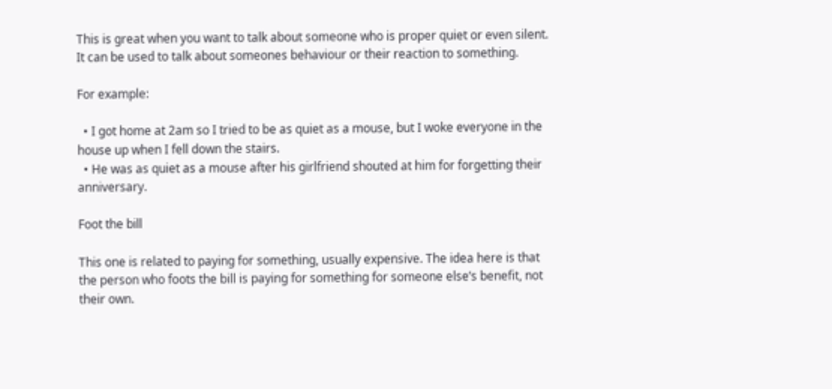This is great when you want to talk about someone who is proper quiet or even silent. It can be used to talk about someones behaviour or their reaction to something.

For example:

  • I got home at 2am so I tried to be as quiet as a mouse, but I woke everyone in the house up when I fell down the stairs.
  • He was as quiet as a mouse after his girlfriend shouted at him for forgetting their anniversary.

Foot the bill

This one is related to paying for something, usually expensive. The idea here is that the person who foots the bill is paying for something for someone else’s benefit, not their own.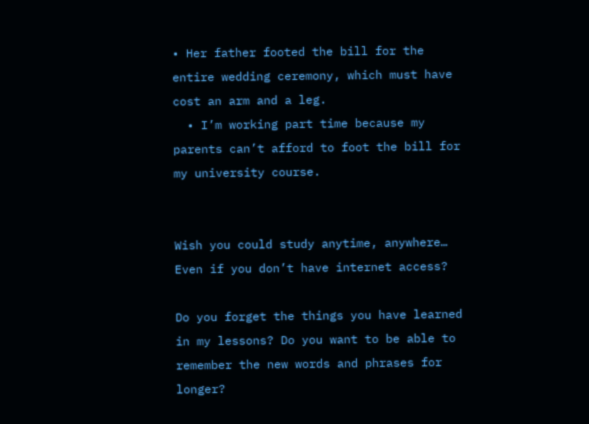• Her father footed the bill for the entire wedding ceremony, which must have cost an arm and a leg.
  • I’m working part time because my parents can’t afford to foot the bill for my university course.


Wish you could study anytime, anywhere… Even if you don’t have internet access?

Do you forget the things you have learned in my lessons? Do you want to be able to remember the new words and phrases for longer?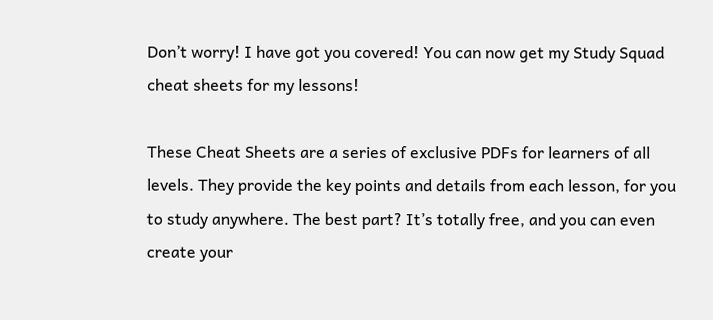Don’t worry! I have got you covered! You can now get my Study Squad cheat sheets for my lessons!

These Cheat Sheets are a series of exclusive PDFs for learners of all levels. They provide the key points and details from each lesson, for you to study anywhere. The best part? It’s totally free, and you can even create your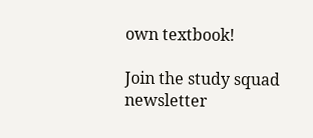own textbook!

Join the study squad newsletter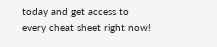today and get access to every cheat sheet right now!